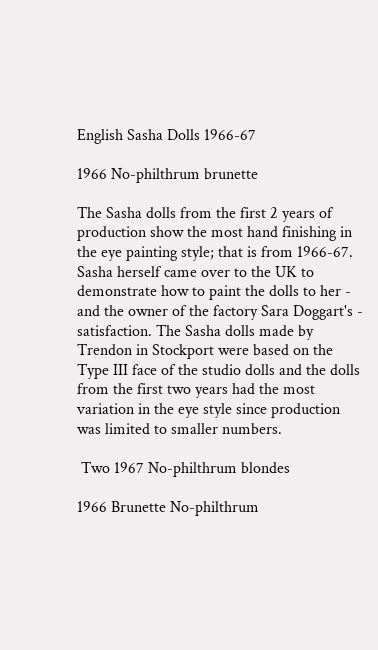English Sasha Dolls 1966-67

1966 No-philthrum brunette

The Sasha dolls from the first 2 years of production show the most hand finishing in the eye painting style; that is from 1966-67. Sasha herself came over to the UK to demonstrate how to paint the dolls to her - and the owner of the factory Sara Doggart's - satisfaction. The Sasha dolls made by Trendon in Stockport were based on the Type III face of the studio dolls and the dolls from the first two years had the most variation in the eye style since production was limited to smaller numbers.

 Two 1967 No-philthrum blondes

1966 Brunette No-philthrum